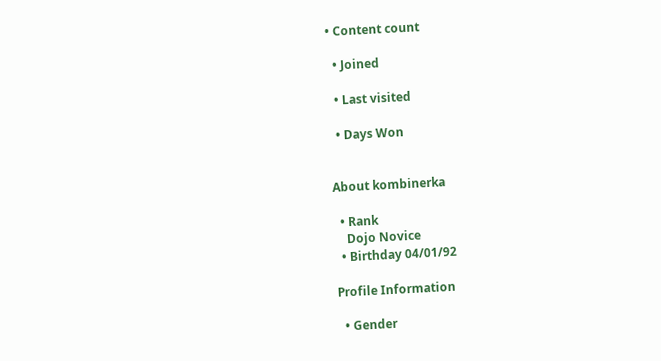• Content count

  • Joined

  • Last visited

  • Days Won


About kombinerka

  • Rank
    Dojo Novice
  • Birthday 04/01/92

Profile Information

  • Gender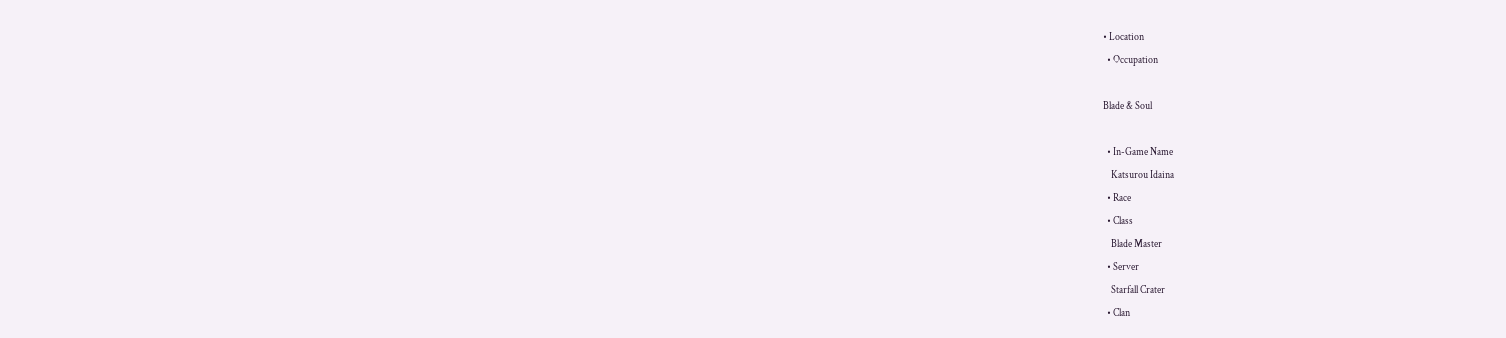• Location
  • Occupation

Blade & Soul

  • In-Game Name
    Katsurou Idaina
  • Race
  • Class
    Blade Master
  • Server
    Starfall Crater
  • Clan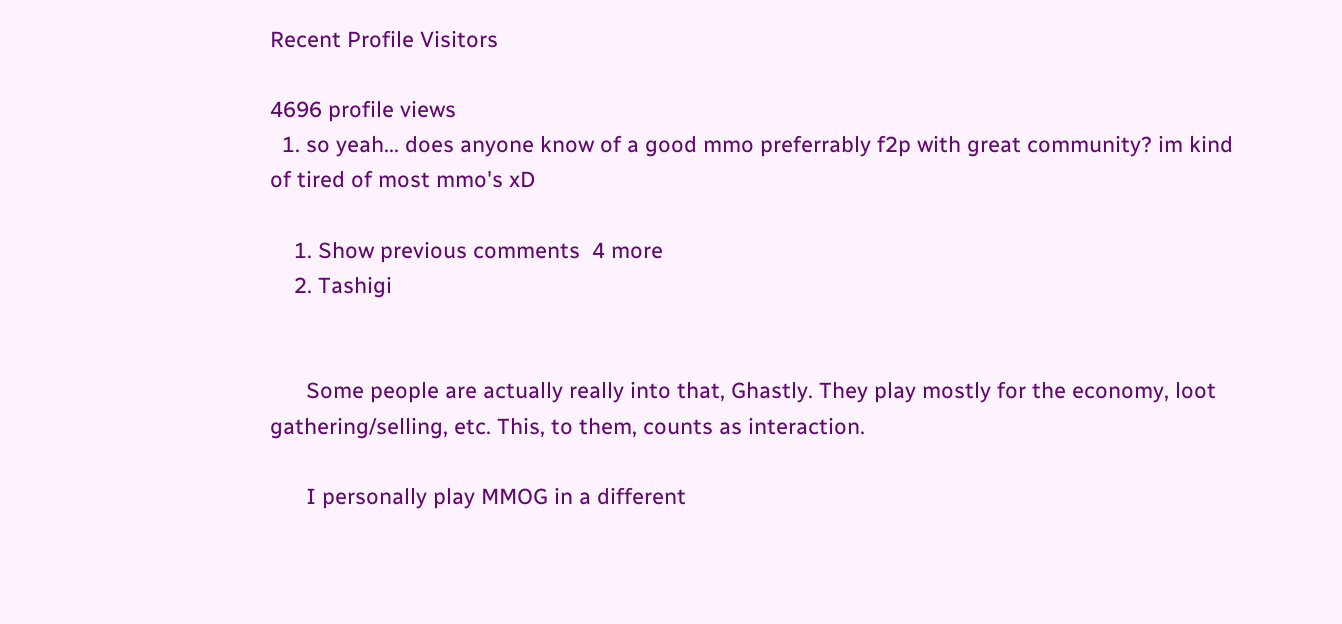Recent Profile Visitors

4696 profile views
  1. so yeah... does anyone know of a good mmo preferrably f2p with great community? im kind of tired of most mmo's xD

    1. Show previous comments  4 more
    2. Tashigi


      Some people are actually really into that, Ghastly. They play mostly for the economy, loot gathering/selling, etc. This, to them, counts as interaction.

      I personally play MMOG in a different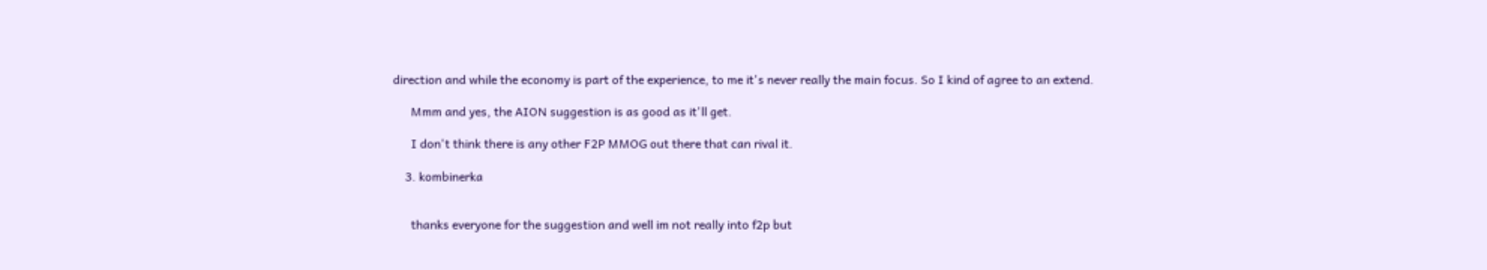direction and while the economy is part of the experience, to me it's never really the main focus. So I kind of agree to an extend.

      Mmm and yes, the AION suggestion is as good as it'll get.

      I don't think there is any other F2P MMOG out there that can rival it.

    3. kombinerka


      thanks everyone for the suggestion and well im not really into f2p but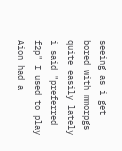seeing as i get bored with mmorpgs quite easily lately i said "preferred f2p" I used to play Aion had a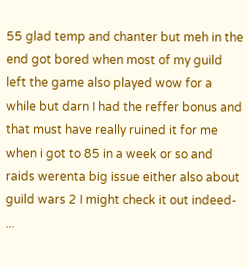55 glad temp and chanter but meh in the end got bored when most of my guild left the game also played wow for a while but darn I had the reffer bonus and that must have really ruined it for me when i got to 85 in a week or so and raids werenta big issue either also about guild wars 2 I might check it out indeed- ...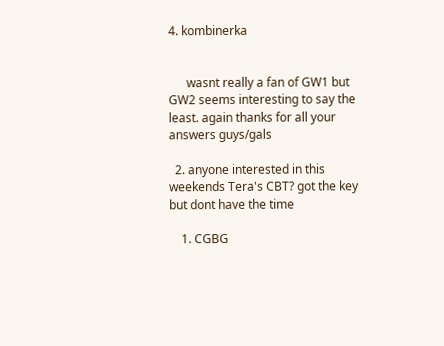4. kombinerka


      wasnt really a fan of GW1 but GW2 seems interesting to say the least. again thanks for all your answers guys/gals

  2. anyone interested in this weekends Tera's CBT? got the key but dont have the time

    1. CGBG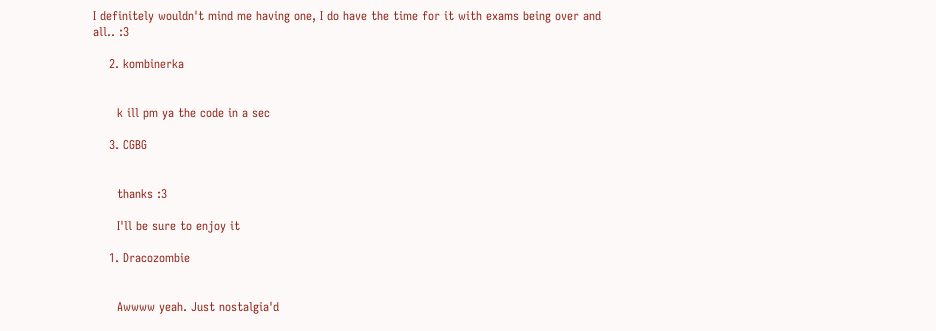I definitely wouldn't mind me having one, I do have the time for it with exams being over and all.. :3

    2. kombinerka


      k ill pm ya the code in a sec

    3. CGBG


      thanks :3

      I'll be sure to enjoy it

    1. Dracozombie


      Awwww yeah. Just nostalgia'd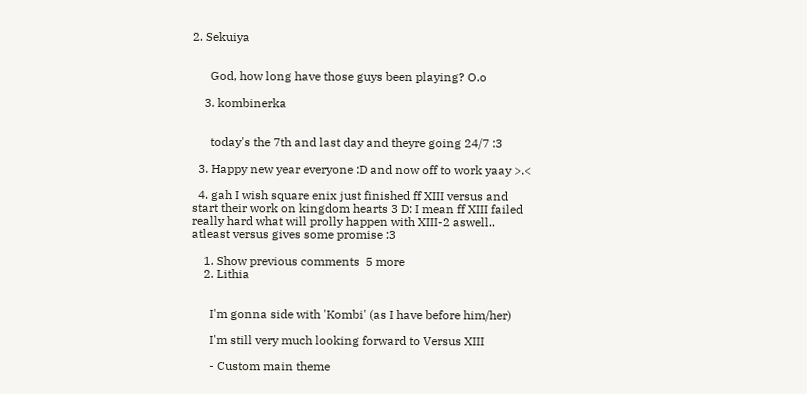2. Sekuiya


      God, how long have those guys been playing? O.o

    3. kombinerka


      today's the 7th and last day and theyre going 24/7 :3

  3. Happy new year everyone :D and now off to work yaay >.<

  4. gah I wish square enix just finished ff XIII versus and start their work on kingdom hearts 3 D: I mean ff XIII failed really hard what will prolly happen with XIII-2 aswell.. atleast versus gives some promise :3

    1. Show previous comments  5 more
    2. Lithia


      I'm gonna side with 'Kombi' (as I have before him/her)

      I'm still very much looking forward to Versus XIII

      - Custom main theme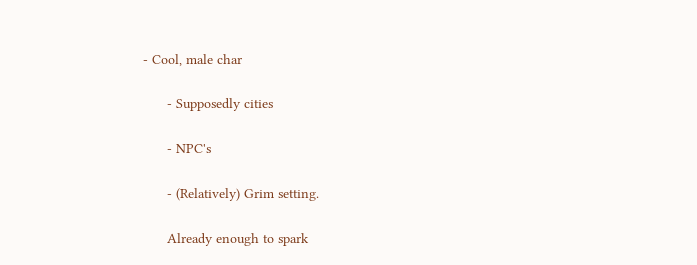- Cool, male char

      - Supposedly cities

      - NPC's

      - (Relatively) Grim setting.

      Already enough to spark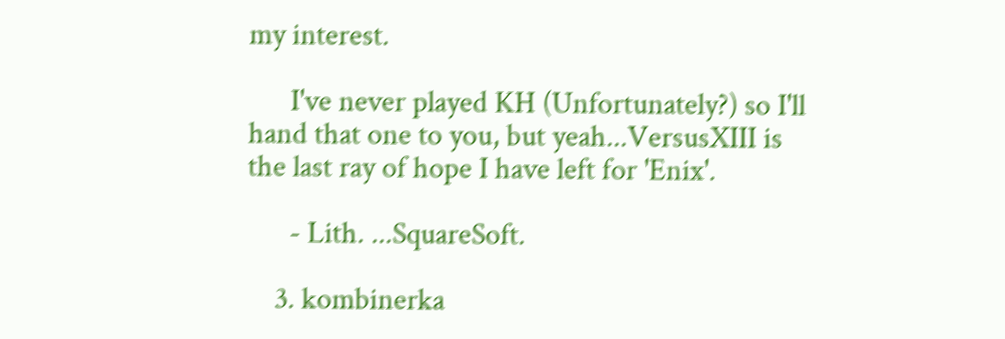my interest.

      I've never played KH (Unfortunately?) so I'll hand that one to you, but yeah...VersusXIII is the last ray of hope I have left for 'Enix'.

      - Lith. ...SquareSoft.

    3. kombinerka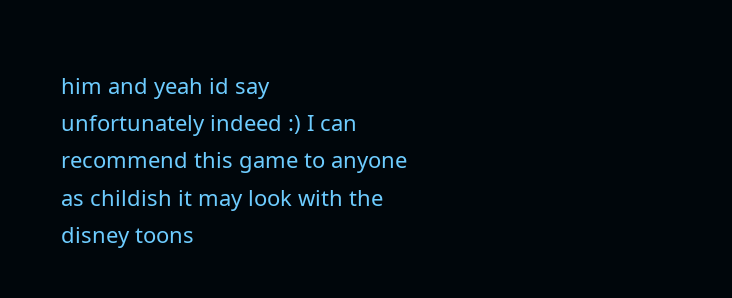him and yeah id say unfortunately indeed :) I can recommend this game to anyone as childish it may look with the disney toons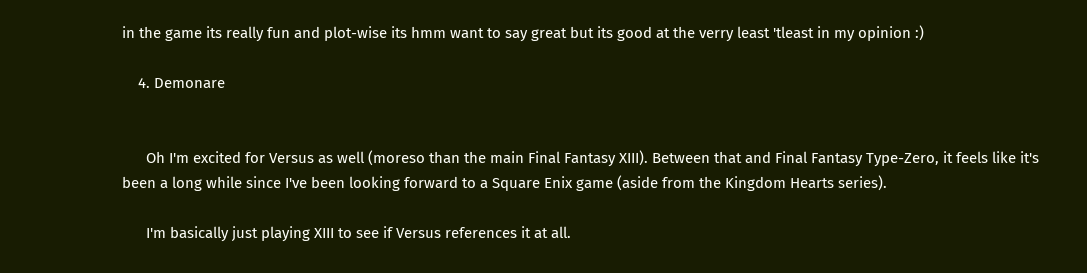in the game its really fun and plot-wise its hmm want to say great but its good at the verry least 'tleast in my opinion :)

    4. Demonare


      Oh I'm excited for Versus as well (moreso than the main Final Fantasy XIII). Between that and Final Fantasy Type-Zero, it feels like it's been a long while since I've been looking forward to a Square Enix game (aside from the Kingdom Hearts series).

      I'm basically just playing XIII to see if Versus references it at all.